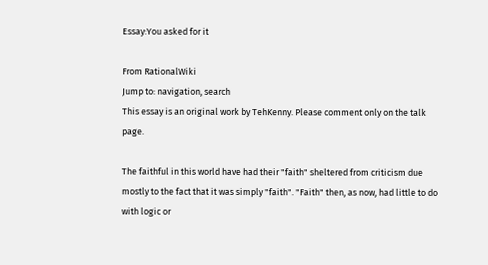Essay:You asked for it

From RationalWiki
Jump to: navigation, search
This essay is an original work by TehKenny. Please comment only on the talk page.

The faithful in this world have had their "faith" sheltered from criticism due mostly to the fact that it was simply "faith". "Faith" then, as now, had little to do with logic or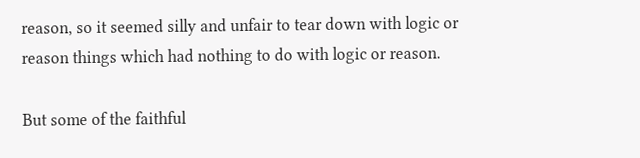reason, so it seemed silly and unfair to tear down with logic or reason things which had nothing to do with logic or reason.

But some of the faithful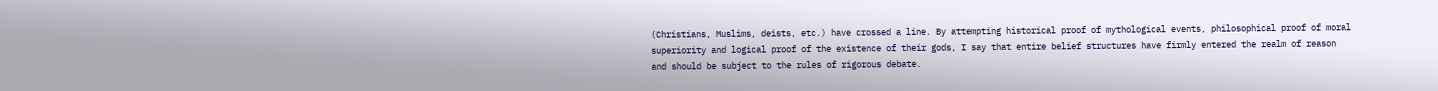(Christians, Muslims, deists, etc.) have crossed a line. By attempting historical proof of mythological events, philosophical proof of moral superiority and logical proof of the existence of their gods, I say that entire belief structures have firmly entered the realm of reason and should be subject to the rules of rigorous debate.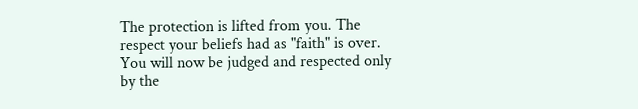The protection is lifted from you. The respect your beliefs had as "faith" is over. You will now be judged and respected only by the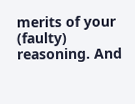merits of your (faulty) reasoning. And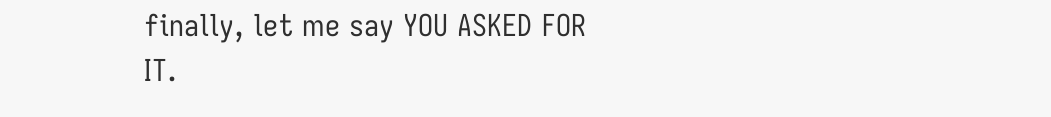finally, let me say YOU ASKED FOR IT.